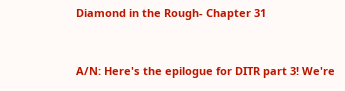Diamond in the Rough- Chapter 31


A/N: Here's the epilogue for DITR part 3! We're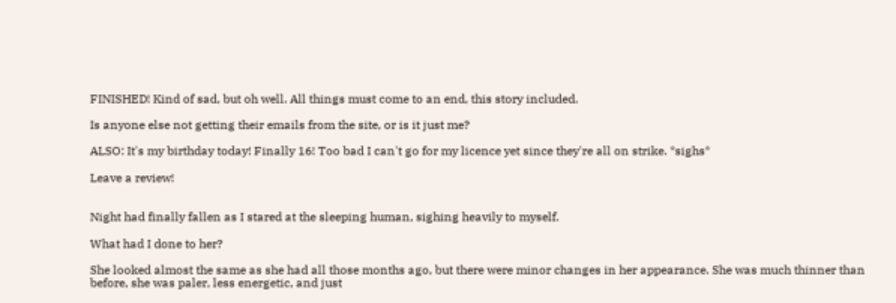FINISHED! Kind of sad, but oh well. All things must come to an end, this story included.

Is anyone else not getting their emails from the site, or is it just me?

ALSO: It's my birthday today! Finally 16! Too bad I can't go for my licence yet since they're all on strike. *sighs*

Leave a review!


Night had finally fallen as I stared at the sleeping human, sighing heavily to myself.

What had I done to her?

She looked almost the same as she had all those months ago, but there were minor changes in her appearance. She was much thinner than before, she was paler, less energetic, and just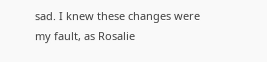sad. I knew these changes were my fault, as Rosalie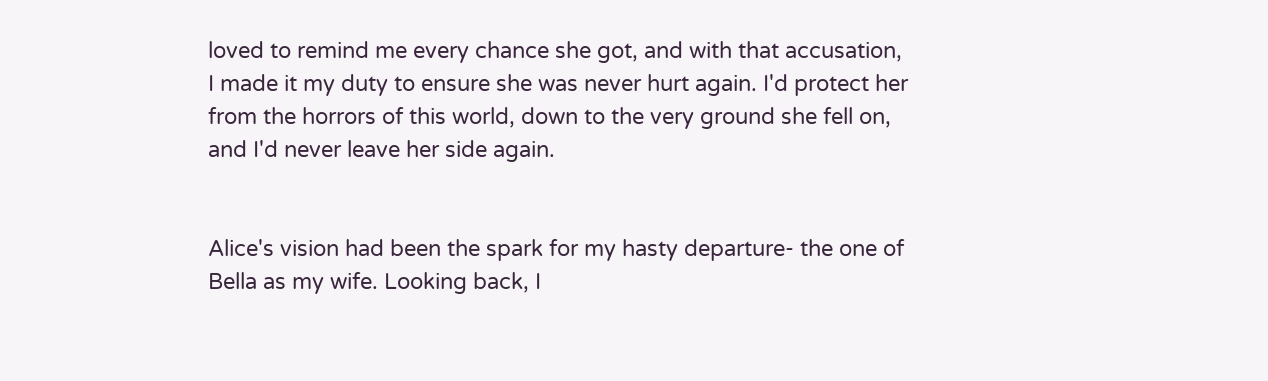loved to remind me every chance she got, and with that accusation, I made it my duty to ensure she was never hurt again. I'd protect her from the horrors of this world, down to the very ground she fell on, and I'd never leave her side again.


Alice's vision had been the spark for my hasty departure- the one of Bella as my wife. Looking back, I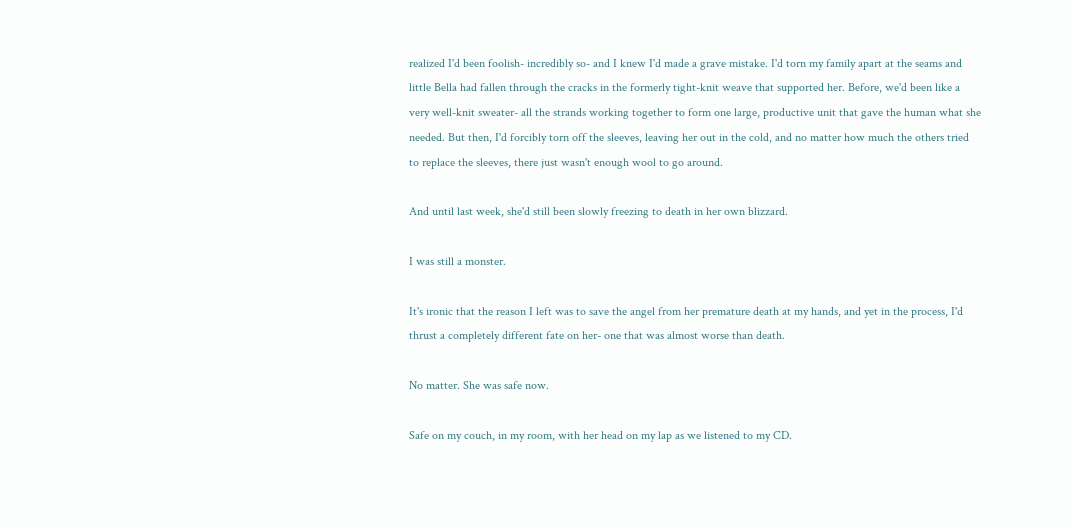realized I'd been foolish- incredibly so- and I knew I'd made a grave mistake. I'd torn my family apart at the seams and little Bella had fallen through the cracks in the formerly tight-knit weave that supported her. Before, we'd been like a very well-knit sweater- all the strands working together to form one large, productive unit that gave the human what she needed. But then, I'd forcibly torn off the sleeves, leaving her out in the cold, and no matter how much the others tried to replace the sleeves, there just wasn't enough wool to go around.

And until last week, she'd still been slowly freezing to death in her own blizzard.

I was still a monster.

It's ironic that the reason I left was to save the angel from her premature death at my hands, and yet in the process, I'd thrust a completely different fate on her- one that was almost worse than death.

No matter. She was safe now.

Safe on my couch, in my room, with her head on my lap as we listened to my CD.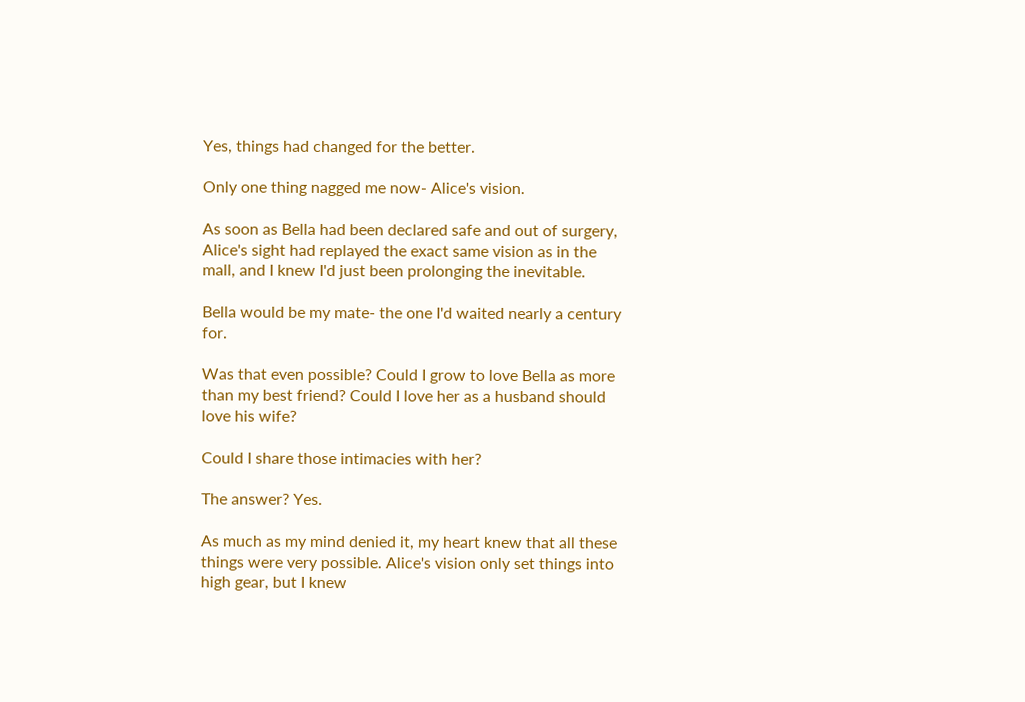Yes, things had changed for the better.

Only one thing nagged me now- Alice's vision.

As soon as Bella had been declared safe and out of surgery, Alice's sight had replayed the exact same vision as in the mall, and I knew I'd just been prolonging the inevitable.

Bella would be my mate- the one I'd waited nearly a century for.

Was that even possible? Could I grow to love Bella as more than my best friend? Could I love her as a husband should love his wife?

Could I share those intimacies with her?

The answer? Yes.

As much as my mind denied it, my heart knew that all these things were very possible. Alice's vision only set things into high gear, but I knew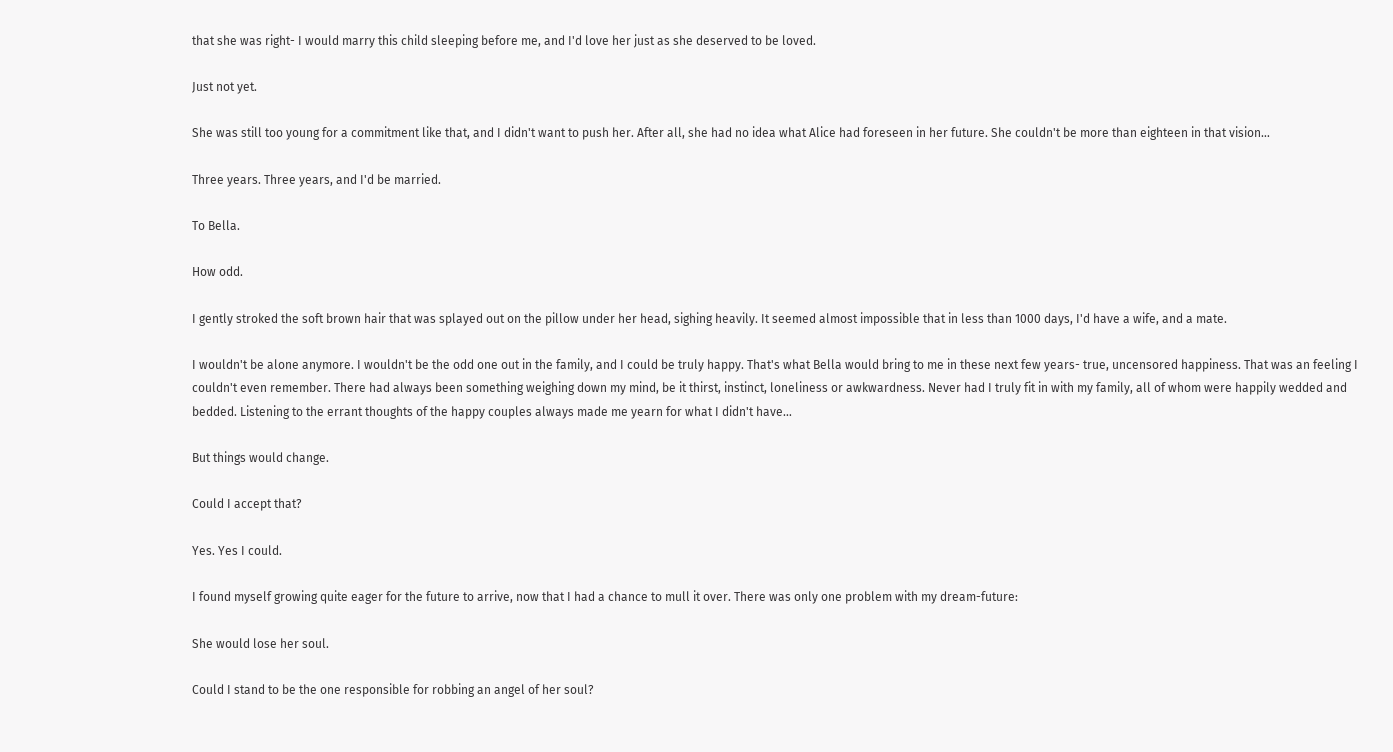that she was right- I would marry this child sleeping before me, and I'd love her just as she deserved to be loved.

Just not yet.

She was still too young for a commitment like that, and I didn't want to push her. After all, she had no idea what Alice had foreseen in her future. She couldn't be more than eighteen in that vision…

Three years. Three years, and I'd be married.

To Bella.

How odd.

I gently stroked the soft brown hair that was splayed out on the pillow under her head, sighing heavily. It seemed almost impossible that in less than 1000 days, I'd have a wife, and a mate.

I wouldn't be alone anymore. I wouldn't be the odd one out in the family, and I could be truly happy. That's what Bella would bring to me in these next few years- true, uncensored happiness. That was an feeling I couldn't even remember. There had always been something weighing down my mind, be it thirst, instinct, loneliness or awkwardness. Never had I truly fit in with my family, all of whom were happily wedded and bedded. Listening to the errant thoughts of the happy couples always made me yearn for what I didn't have…

But things would change.

Could I accept that?

Yes. Yes I could.

I found myself growing quite eager for the future to arrive, now that I had a chance to mull it over. There was only one problem with my dream-future:

She would lose her soul.

Could I stand to be the one responsible for robbing an angel of her soul?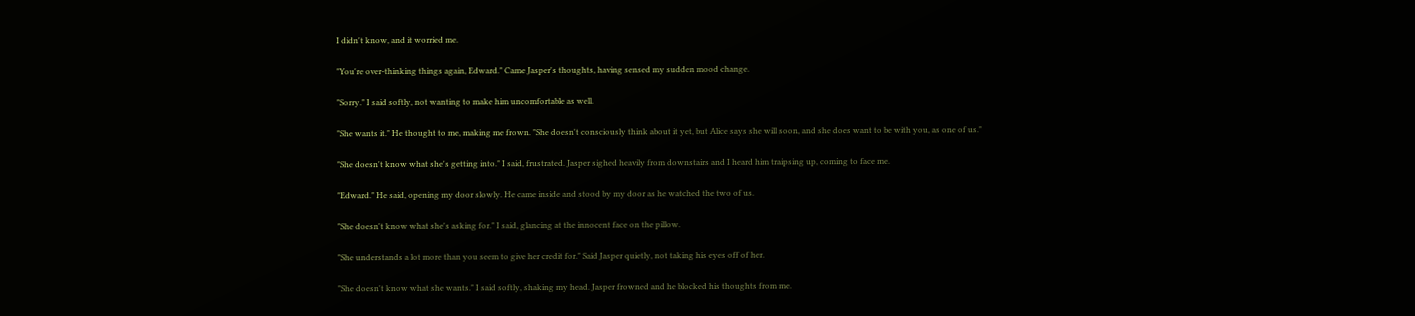I didn't know, and it worried me.

"You're over-thinking things again, Edward." Came Jasper's thoughts, having sensed my sudden mood change.

"Sorry." I said softly, not wanting to make him uncomfortable as well.

"She wants it." He thought to me, making me frown. "She doesn't consciously think about it yet, but Alice says she will soon, and she does want to be with you, as one of us."

"She doesn't know what she's getting into." I said, frustrated. Jasper sighed heavily from downstairs and I heard him traipsing up, coming to face me.

"Edward." He said, opening my door slowly. He came inside and stood by my door as he watched the two of us.

"She doesn't know what she's asking for." I said, glancing at the innocent face on the pillow.

"She understands a lot more than you seem to give her credit for." Said Jasper quietly, not taking his eyes off of her.

"She doesn't know what she wants." I said softly, shaking my head. Jasper frowned and he blocked his thoughts from me.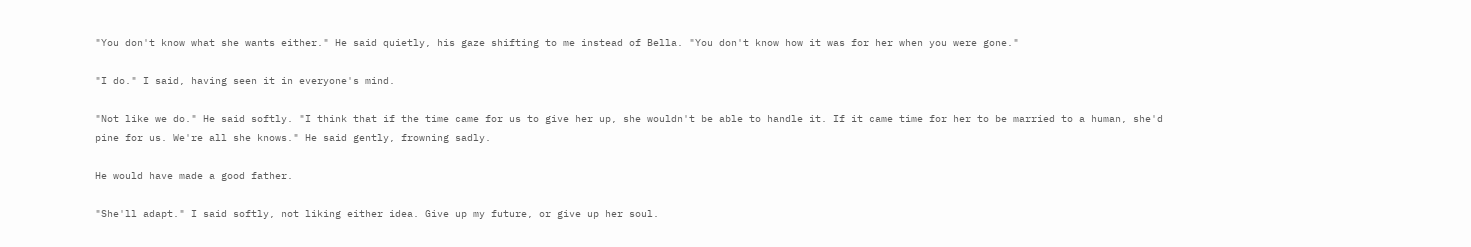"You don't know what she wants either." He said quietly, his gaze shifting to me instead of Bella. "You don't know how it was for her when you were gone."

"I do." I said, having seen it in everyone's mind.

"Not like we do." He said softly. "I think that if the time came for us to give her up, she wouldn't be able to handle it. If it came time for her to be married to a human, she'd pine for us. We're all she knows." He said gently, frowning sadly.

He would have made a good father.

"She'll adapt." I said softly, not liking either idea. Give up my future, or give up her soul.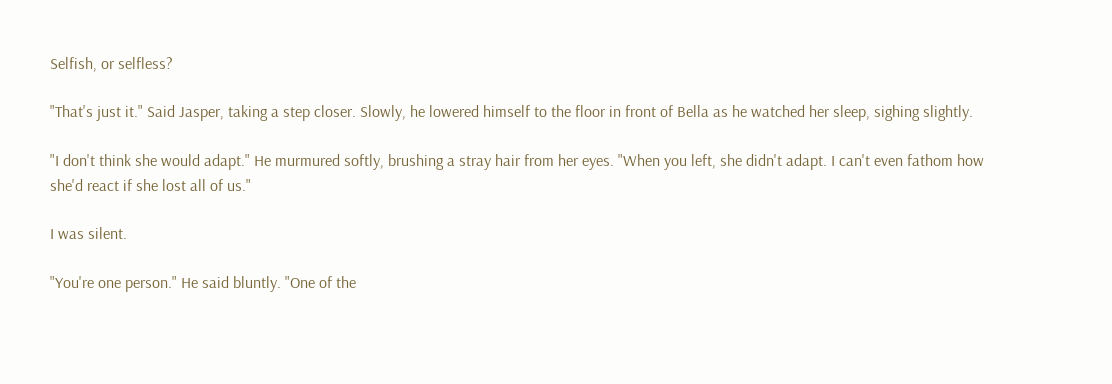Selfish, or selfless?

"That's just it." Said Jasper, taking a step closer. Slowly, he lowered himself to the floor in front of Bella as he watched her sleep, sighing slightly.

"I don't think she would adapt." He murmured softly, brushing a stray hair from her eyes. "When you left, she didn't adapt. I can't even fathom how she'd react if she lost all of us."

I was silent.

"You're one person." He said bluntly. "One of the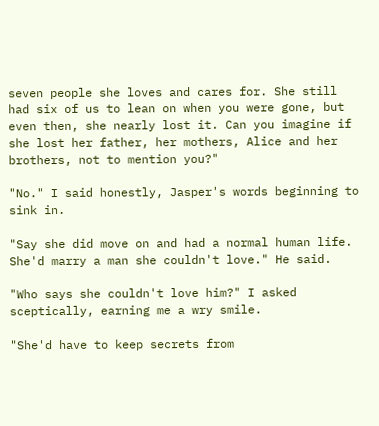seven people she loves and cares for. She still had six of us to lean on when you were gone, but even then, she nearly lost it. Can you imagine if she lost her father, her mothers, Alice and her brothers, not to mention you?"

"No." I said honestly, Jasper's words beginning to sink in.

"Say she did move on and had a normal human life. She'd marry a man she couldn't love." He said.

"Who says she couldn't love him?" I asked sceptically, earning me a wry smile.

"She'd have to keep secrets from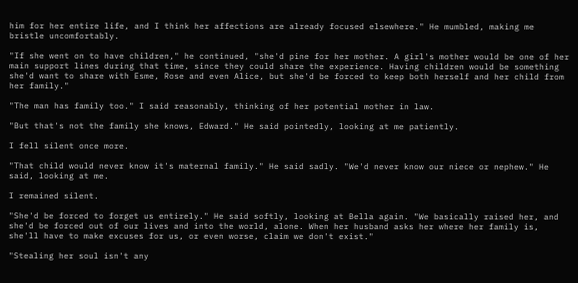him for her entire life, and I think her affections are already focused elsewhere." He mumbled, making me bristle uncomfortably.

"If she went on to have children," he continued, "she'd pine for her mother. A girl's mother would be one of her main support lines during that time, since they could share the experience. Having children would be something she'd want to share with Esme, Rose and even Alice, but she'd be forced to keep both herself and her child from her family."

"The man has family too." I said reasonably, thinking of her potential mother in law.

"But that's not the family she knows, Edward." He said pointedly, looking at me patiently.

I fell silent once more.

"That child would never know it's maternal family." He said sadly. "We'd never know our niece or nephew." He said, looking at me.

I remained silent.

"She'd be forced to forget us entirely." He said softly, looking at Bella again. "We basically raised her, and she'd be forced out of our lives and into the world, alone. When her husband asks her where her family is, she'll have to make excuses for us, or even worse, claim we don't exist."

"Stealing her soul isn't any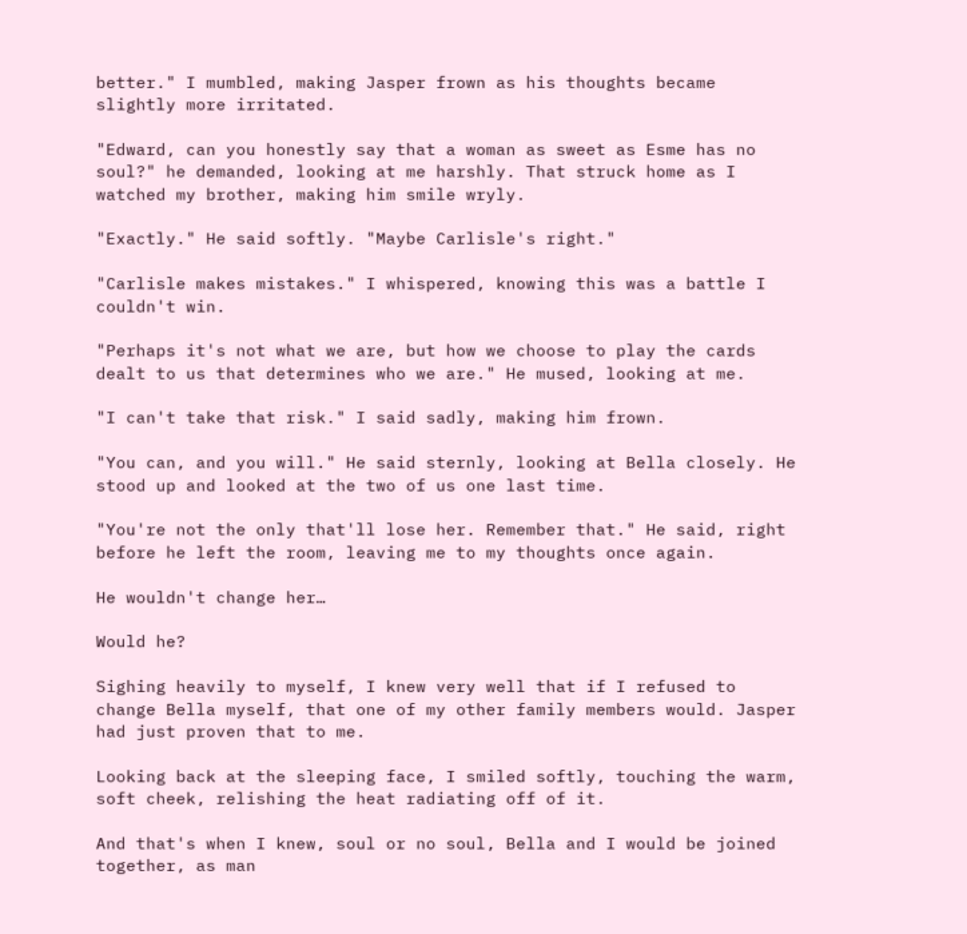better." I mumbled, making Jasper frown as his thoughts became slightly more irritated.

"Edward, can you honestly say that a woman as sweet as Esme has no soul?" he demanded, looking at me harshly. That struck home as I watched my brother, making him smile wryly.

"Exactly." He said softly. "Maybe Carlisle's right."

"Carlisle makes mistakes." I whispered, knowing this was a battle I couldn't win.

"Perhaps it's not what we are, but how we choose to play the cards dealt to us that determines who we are." He mused, looking at me.

"I can't take that risk." I said sadly, making him frown.

"You can, and you will." He said sternly, looking at Bella closely. He stood up and looked at the two of us one last time.

"You're not the only that'll lose her. Remember that." He said, right before he left the room, leaving me to my thoughts once again.

He wouldn't change her…

Would he?

Sighing heavily to myself, I knew very well that if I refused to change Bella myself, that one of my other family members would. Jasper had just proven that to me.

Looking back at the sleeping face, I smiled softly, touching the warm, soft cheek, relishing the heat radiating off of it.

And that's when I knew, soul or no soul, Bella and I would be joined together, as man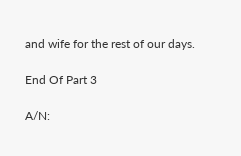and wife for the rest of our days.

End Of Part 3

A/N: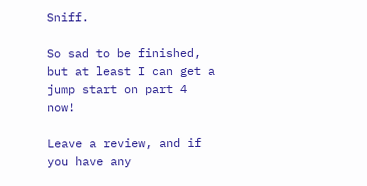Sniff.

So sad to be finished, but at least I can get a jump start on part 4 now!

Leave a review, and if you have any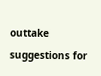outtake suggestions for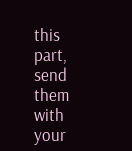this part, send them with your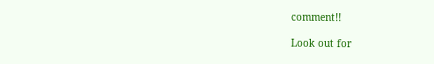comment!!

Look out for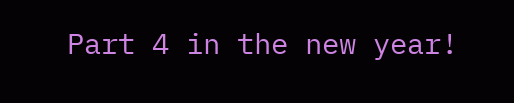Part 4 in the new year!